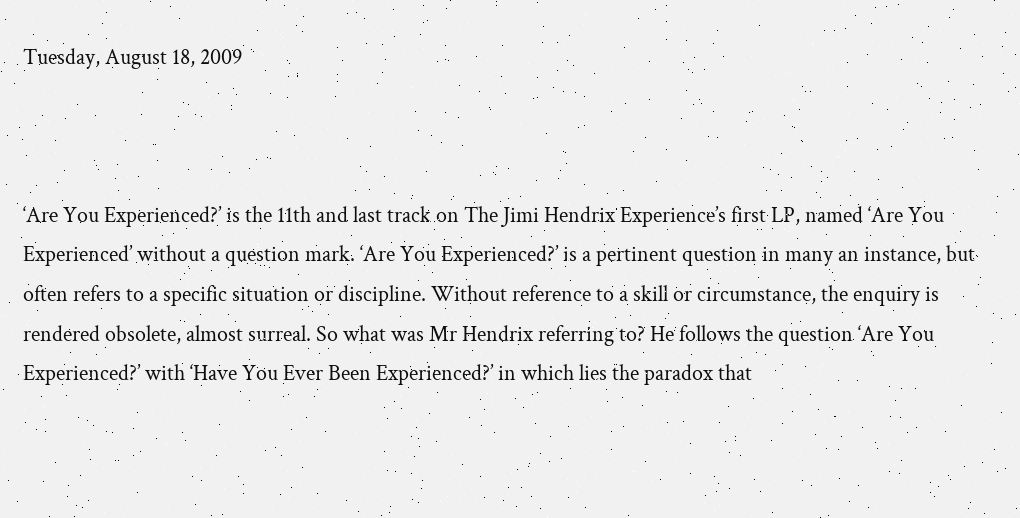Tuesday, August 18, 2009



‘Are You Experienced?’ is the 11th and last track on The Jimi Hendrix Experience’s first LP, named ‘Are You Experienced’ without a question mark. ‘Are You Experienced?’ is a pertinent question in many an instance, but often refers to a specific situation or discipline. Without reference to a skill or circumstance, the enquiry is rendered obsolete, almost surreal. So what was Mr Hendrix referring to? He follows the question ‘Are You Experienced?’ with ‘Have You Ever Been Experienced?’ in which lies the paradox that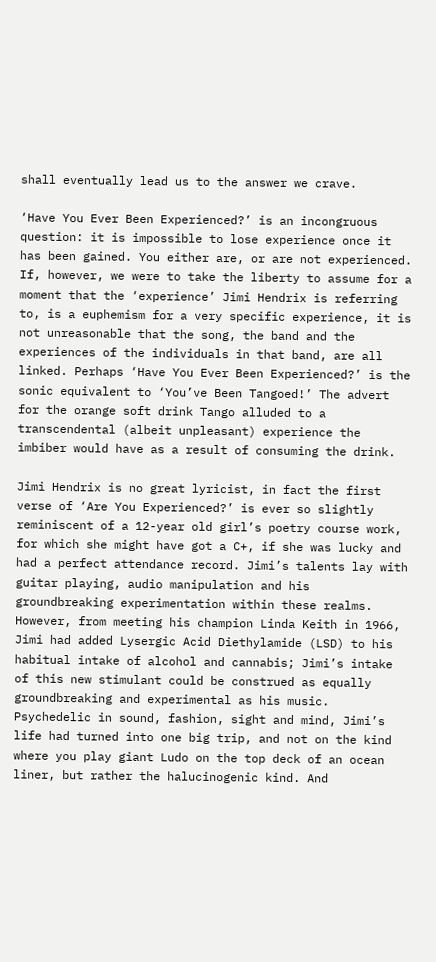shall eventually lead us to the answer we crave.

‘Have You Ever Been Experienced?’ is an incongruous question: it is impossible to lose experience once it has been gained. You either are, or are not experienced. If, however, we were to take the liberty to assume for a moment that the ‘experience’ Jimi Hendrix is referring to, is a euphemism for a very specific experience, it is not unreasonable that the song, the band and the experiences of the individuals in that band, are all linked. Perhaps ‘Have You Ever Been Experienced?’ is the sonic equivalent to ‘You’ve Been Tangoed!’ The advert for the orange soft drink Tango alluded to a transcendental (albeit unpleasant) experience the imbiber would have as a result of consuming the drink.

Jimi Hendrix is no great lyricist, in fact the first verse of ‘Are You Experienced?’ is ever so slightly reminiscent of a 12-year old girl’s poetry course work, for which she might have got a C+, if she was lucky and had a perfect attendance record. Jimi’s talents lay with guitar playing, audio manipulation and his groundbreaking experimentation within these realms. However, from meeting his champion Linda Keith in 1966, Jimi had added Lysergic Acid Diethylamide (LSD) to his habitual intake of alcohol and cannabis; Jimi’s intake of this new stimulant could be construed as equally groundbreaking and experimental as his music. Psychedelic in sound, fashion, sight and mind, Jimi’s life had turned into one big trip, and not on the kind where you play giant Ludo on the top deck of an ocean liner, but rather the halucinogenic kind. And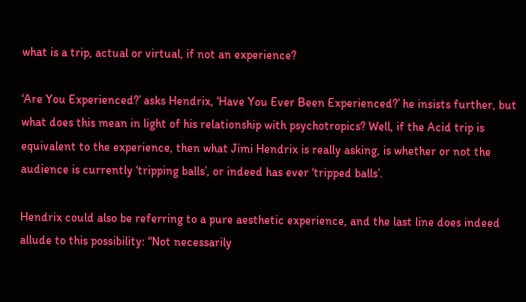what is a trip, actual or virtual, if not an experience?

‘Are You Experienced?’ asks Hendrix, ‘Have You Ever Been Experienced?’ he insists further, but what does this mean in light of his relationship with psychotropics? Well, if the Acid trip is equivalent to the experience, then what Jimi Hendrix is really asking, is whether or not the audience is currently ‘tripping balls’, or indeed has ever ‘tripped balls’.

Hendrix could also be referring to a pure aesthetic experience, and the last line does indeed allude to this possibility: “Not necessarily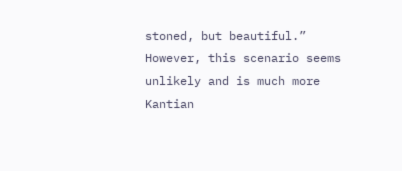stoned, but beautiful.” However, this scenario seems unlikely and is much more Kantian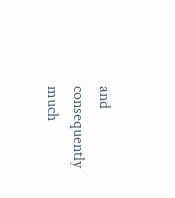and consequently much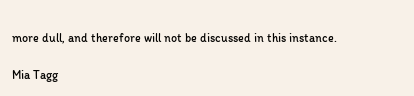more dull, and therefore will not be discussed in this instance.

Mia Tagg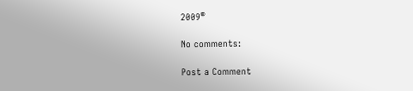2009®

No comments:

Post a Comment